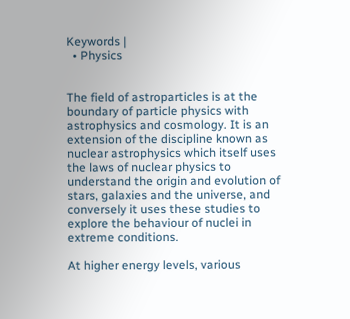Keywords |
  • Physics


The field of astroparticles is at the boundary of particle physics with astrophysics and cosmology. It is an extension of the discipline known as nuclear astrophysics which itself uses the laws of nuclear physics to understand the origin and evolution of stars, galaxies and the universe, and conversely it uses these studies to explore the behaviour of nuclei in extreme conditions.

At higher energy levels, various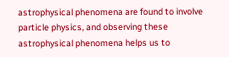astrophysical phenomena are found to involve particle physics, and observing these astrophysical phenomena helps us to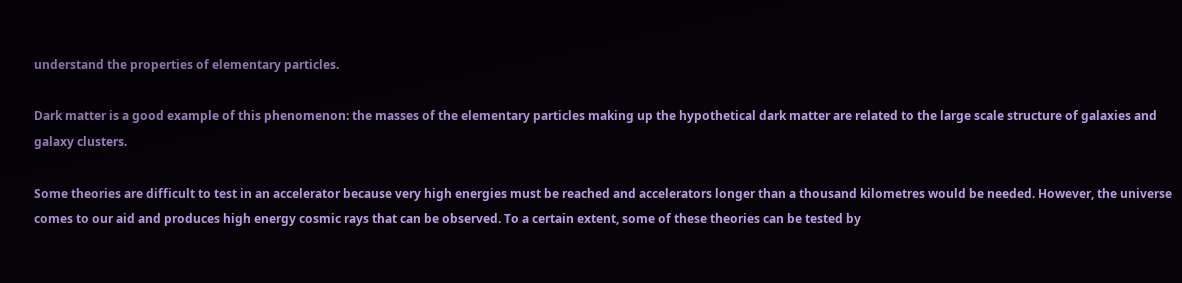understand the properties of elementary particles.

Dark matter is a good example of this phenomenon: the masses of the elementary particles making up the hypothetical dark matter are related to the large scale structure of galaxies and galaxy clusters.

Some theories are difficult to test in an accelerator because very high energies must be reached and accelerators longer than a thousand kilometres would be needed. However, the universe comes to our aid and produces high energy cosmic rays that can be observed. To a certain extent, some of these theories can be tested by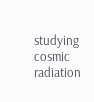studying cosmic radiation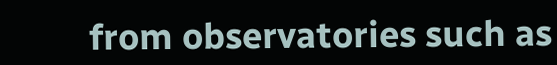from observatories such as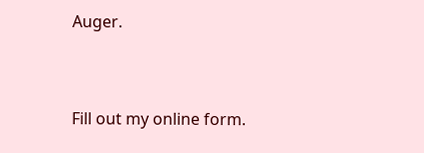Auger.


Fill out my online form.